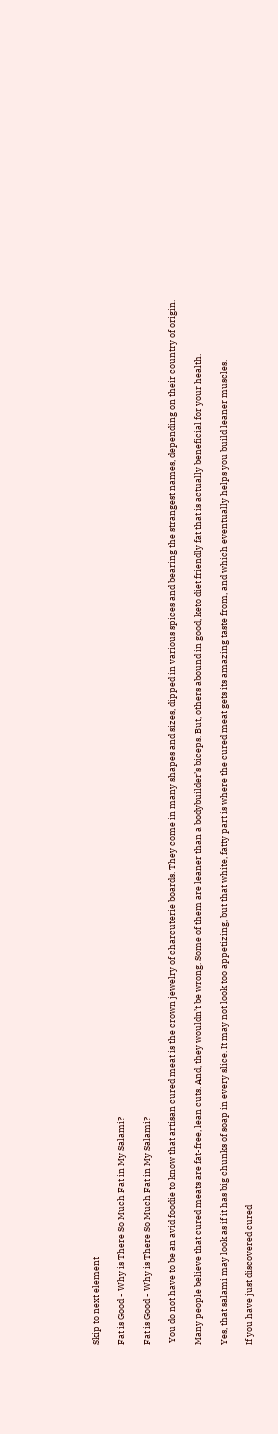Skip to next element

Fat is Good - Why is There So Much Fat in My Salami?

Fat is Good - Why is There So Much Fat in My Salami?

 You do not have to be an avid foodie to know that artisan cured meat is the crown jewelry of charcuterie boards. They come in many shapes and sizes, dipped in various spices and bearing the strangest names, depending on their country of origin.

Many people believe that cured meats are fat-free, lean cuts. And, they wouldn’t be wrong. Some of them are leaner than a bodybuilder’s biceps. But, others abound in good, keto diet friendly fat that is actually beneficial for your health.

Yes, that salami may look as if it has big chunks of soap in every slice. It may not look too appetizing, but that white, fatty part is where the cured meat gets its amazing taste from, and which eventually helps you build leaner muscles.

If you have just discovered cured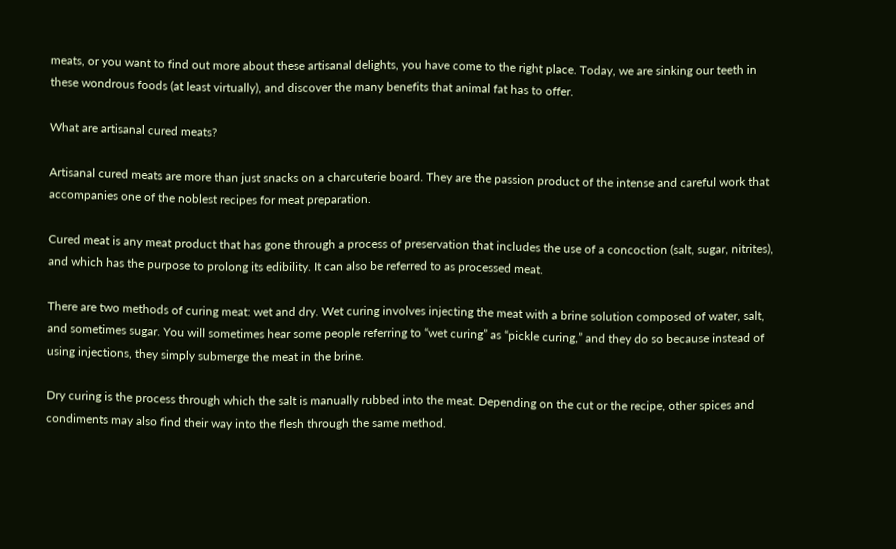meats, or you want to find out more about these artisanal delights, you have come to the right place. Today, we are sinking our teeth in these wondrous foods (at least virtually), and discover the many benefits that animal fat has to offer.

What are artisanal cured meats?

Artisanal cured meats are more than just snacks on a charcuterie board. They are the passion product of the intense and careful work that accompanies one of the noblest recipes for meat preparation.

Cured meat is any meat product that has gone through a process of preservation that includes the use of a concoction (salt, sugar, nitrites), and which has the purpose to prolong its edibility. It can also be referred to as processed meat.

There are two methods of curing meat: wet and dry. Wet curing involves injecting the meat with a brine solution composed of water, salt, and sometimes sugar. You will sometimes hear some people referring to “wet curing” as “pickle curing,” and they do so because instead of using injections, they simply submerge the meat in the brine.

Dry curing is the process through which the salt is manually rubbed into the meat. Depending on the cut or the recipe, other spices and condiments may also find their way into the flesh through the same method.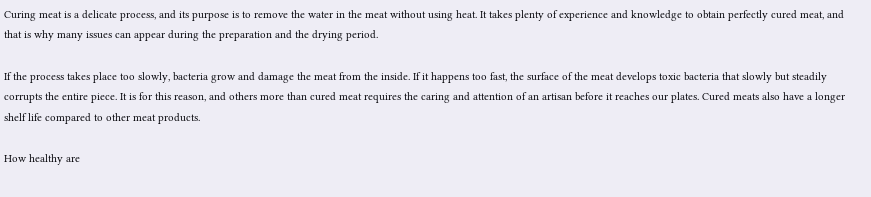Curing meat is a delicate process, and its purpose is to remove the water in the meat without using heat. It takes plenty of experience and knowledge to obtain perfectly cured meat, and that is why many issues can appear during the preparation and the drying period.

If the process takes place too slowly, bacteria grow and damage the meat from the inside. If it happens too fast, the surface of the meat develops toxic bacteria that slowly but steadily corrupts the entire piece. It is for this reason, and others more than cured meat requires the caring and attention of an artisan before it reaches our plates. Cured meats also have a longer shelf life compared to other meat products.

How healthy are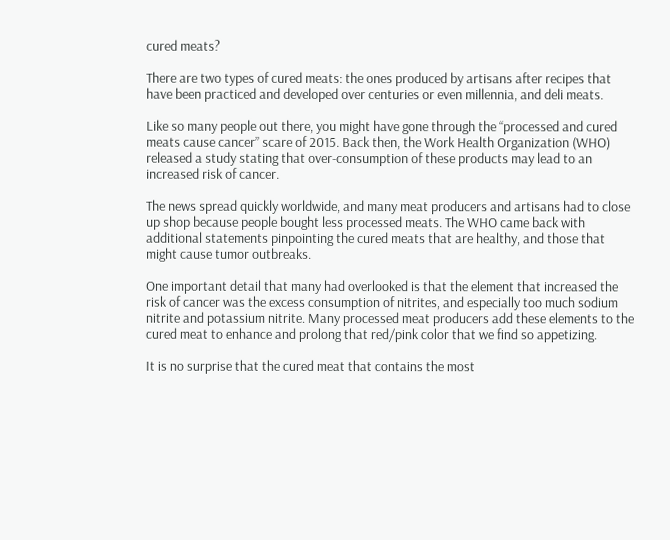cured meats?

There are two types of cured meats: the ones produced by artisans after recipes that have been practiced and developed over centuries or even millennia, and deli meats.

Like so many people out there, you might have gone through the “processed and cured meats cause cancer” scare of 2015. Back then, the Work Health Organization (WHO) released a study stating that over-consumption of these products may lead to an increased risk of cancer.

The news spread quickly worldwide, and many meat producers and artisans had to close up shop because people bought less processed meats. The WHO came back with additional statements pinpointing the cured meats that are healthy, and those that might cause tumor outbreaks.

One important detail that many had overlooked is that the element that increased the risk of cancer was the excess consumption of nitrites, and especially too much sodium nitrite and potassium nitrite. Many processed meat producers add these elements to the cured meat to enhance and prolong that red/pink color that we find so appetizing.

It is no surprise that the cured meat that contains the most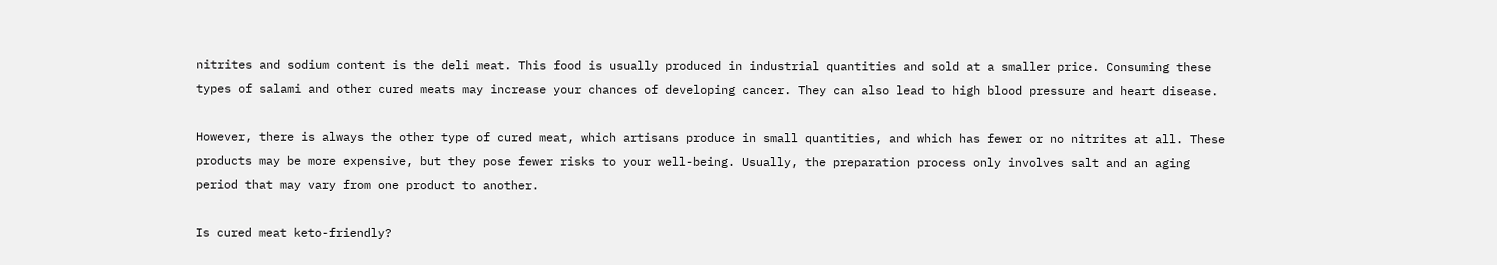nitrites and sodium content is the deli meat. This food is usually produced in industrial quantities and sold at a smaller price. Consuming these types of salami and other cured meats may increase your chances of developing cancer. They can also lead to high blood pressure and heart disease.

However, there is always the other type of cured meat, which artisans produce in small quantities, and which has fewer or no nitrites at all. These products may be more expensive, but they pose fewer risks to your well-being. Usually, the preparation process only involves salt and an aging period that may vary from one product to another.

Is cured meat keto-friendly?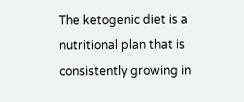The ketogenic diet is a nutritional plan that is consistently growing in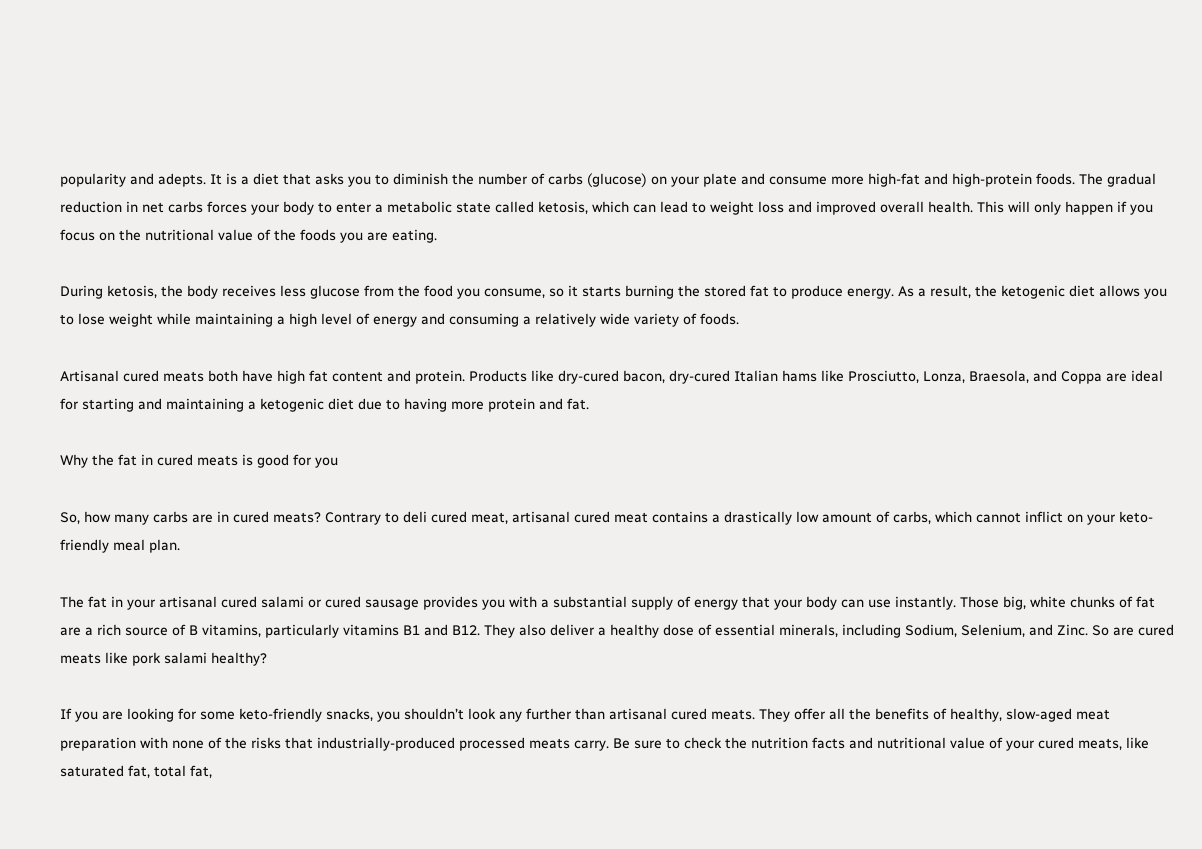popularity and adepts. It is a diet that asks you to diminish the number of carbs (glucose) on your plate and consume more high-fat and high-protein foods. The gradual reduction in net carbs forces your body to enter a metabolic state called ketosis, which can lead to weight loss and improved overall health. This will only happen if you focus on the nutritional value of the foods you are eating.

During ketosis, the body receives less glucose from the food you consume, so it starts burning the stored fat to produce energy. As a result, the ketogenic diet allows you to lose weight while maintaining a high level of energy and consuming a relatively wide variety of foods.

Artisanal cured meats both have high fat content and protein. Products like dry-cured bacon, dry-cured Italian hams like Prosciutto, Lonza, Braesola, and Coppa are ideal for starting and maintaining a ketogenic diet due to having more protein and fat.

Why the fat in cured meats is good for you

So, how many carbs are in cured meats? Contrary to deli cured meat, artisanal cured meat contains a drastically low amount of carbs, which cannot inflict on your keto-friendly meal plan.

The fat in your artisanal cured salami or cured sausage provides you with a substantial supply of energy that your body can use instantly. Those big, white chunks of fat are a rich source of B vitamins, particularly vitamins B1 and B12. They also deliver a healthy dose of essential minerals, including Sodium, Selenium, and Zinc. So are cured meats like pork salami healthy?

If you are looking for some keto-friendly snacks, you shouldn’t look any further than artisanal cured meats. They offer all the benefits of healthy, slow-aged meat preparation with none of the risks that industrially-produced processed meats carry. Be sure to check the nutrition facts and nutritional value of your cured meats, like saturated fat, total fat,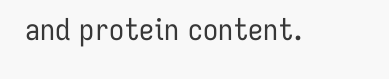and protein content.